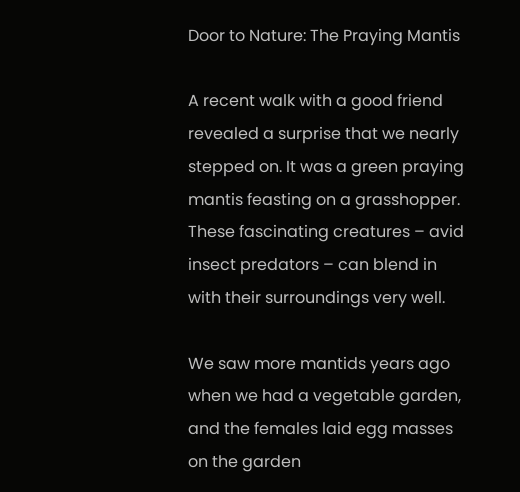Door to Nature: The Praying Mantis

A recent walk with a good friend revealed a surprise that we nearly stepped on. It was a green praying mantis feasting on a grasshopper. These fascinating creatures – avid insect predators – can blend in with their surroundings very well.

We saw more mantids years ago when we had a vegetable garden, and the females laid egg masses on the garden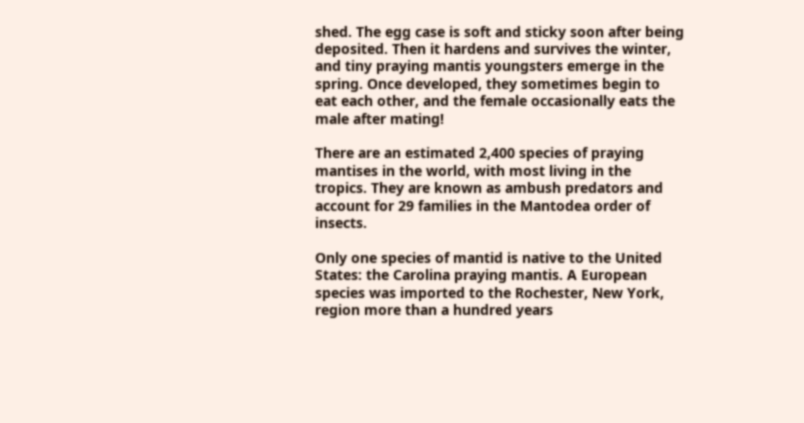shed. The egg case is soft and sticky soon after being deposited. Then it hardens and survives the winter, and tiny praying mantis youngsters emerge in the spring. Once developed, they sometimes begin to eat each other, and the female occasionally eats the male after mating!

There are an estimated 2,400 species of praying mantises in the world, with most living in the tropics. They are known as ambush predators and account for 29 families in the Mantodea order of insects.

Only one species of mantid is native to the United States: the Carolina praying mantis. A European species was imported to the Rochester, New York, region more than a hundred years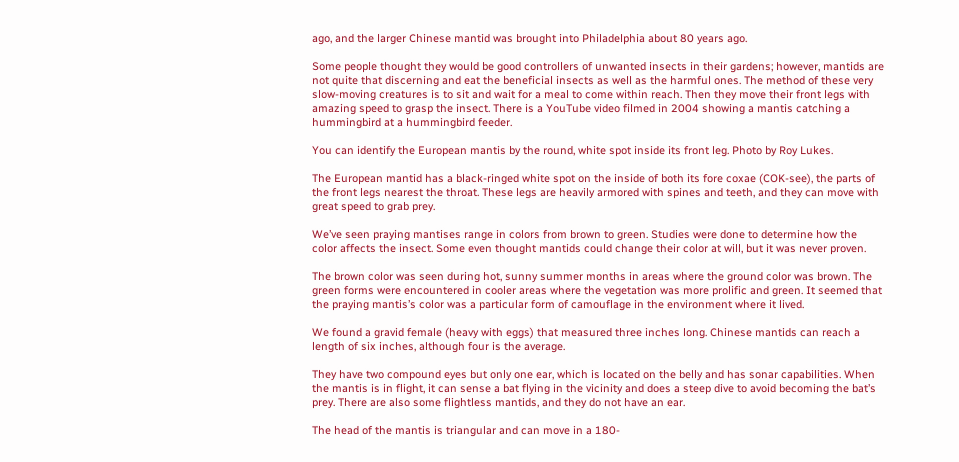ago, and the larger Chinese mantid was brought into Philadelphia about 80 years ago.

Some people thought they would be good controllers of unwanted insects in their gardens; however, mantids are not quite that discerning and eat the beneficial insects as well as the harmful ones. The method of these very slow-moving creatures is to sit and wait for a meal to come within reach. Then they move their front legs with amazing speed to grasp the insect. There is a YouTube video filmed in 2004 showing a mantis catching a hummingbird at a hummingbird feeder.

You can identify the European mantis by the round, white spot inside its front leg. Photo by Roy Lukes.

The European mantid has a black-ringed white spot on the inside of both its fore coxae (COK-see), the parts of the front legs nearest the throat. These legs are heavily armored with spines and teeth, and they can move with great speed to grab prey.

We’ve seen praying mantises range in colors from brown to green. Studies were done to determine how the color affects the insect. Some even thought mantids could change their color at will, but it was never proven.

The brown color was seen during hot, sunny summer months in areas where the ground color was brown. The green forms were encountered in cooler areas where the vegetation was more prolific and green. It seemed that the praying mantis’s color was a particular form of camouflage in the environment where it lived.

We found a gravid female (heavy with eggs) that measured three inches long. Chinese mantids can reach a length of six inches, although four is the average.

They have two compound eyes but only one ear, which is located on the belly and has sonar capabilities. When the mantis is in flight, it can sense a bat flying in the vicinity and does a steep dive to avoid becoming the bat’s prey. There are also some flightless mantids, and they do not have an ear.

The head of the mantis is triangular and can move in a 180-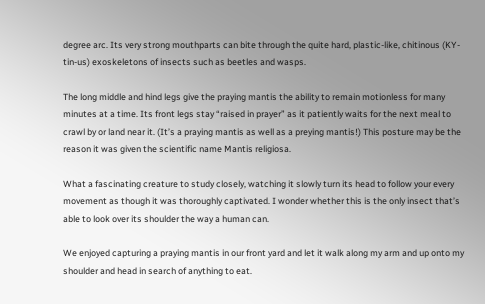degree arc. Its very strong mouthparts can bite through the quite hard, plastic-like, chitinous (KY-tin-us) exoskeletons of insects such as beetles and wasps.

The long middle and hind legs give the praying mantis the ability to remain motionless for many minutes at a time. Its front legs stay “raised in prayer” as it patiently waits for the next meal to crawl by or land near it. (It’s a praying mantis as well as a preying mantis!) This posture may be the reason it was given the scientific name Mantis religiosa.

What a fascinating creature to study closely, watching it slowly turn its head to follow your every movement as though it was thoroughly captivated. I wonder whether this is the only insect that’s able to look over its shoulder the way a human can.

We enjoyed capturing a praying mantis in our front yard and let it walk along my arm and up onto my shoulder and head in search of anything to eat.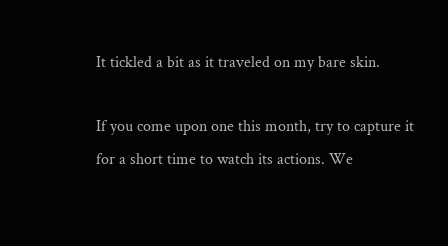It tickled a bit as it traveled on my bare skin.

If you come upon one this month, try to capture it for a short time to watch its actions. We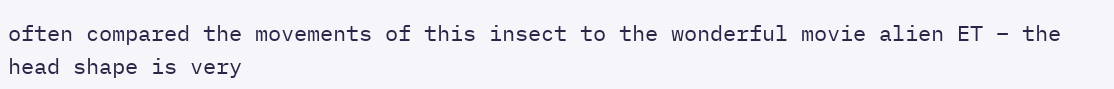often compared the movements of this insect to the wonderful movie alien ET – the head shape is very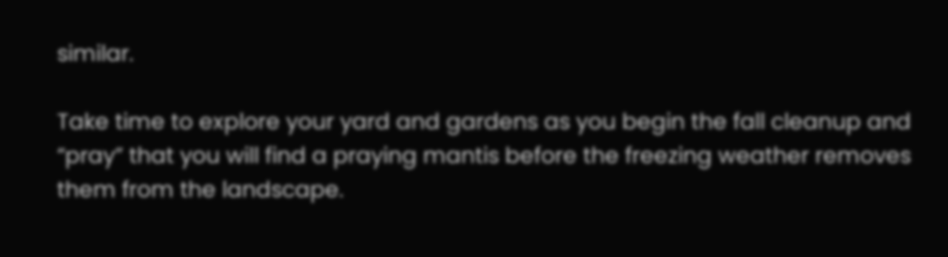similar.

Take time to explore your yard and gardens as you begin the fall cleanup and “pray” that you will find a praying mantis before the freezing weather removes them from the landscape.